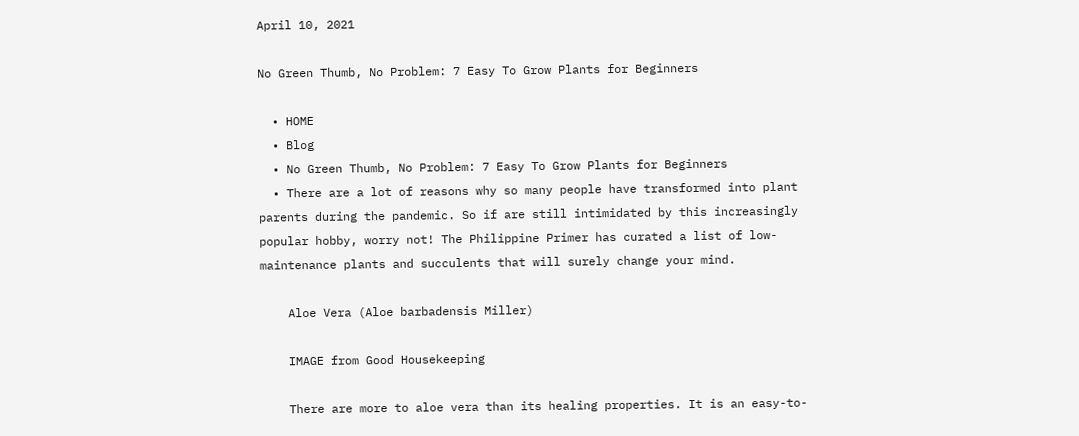April 10, 2021

No Green Thumb, No Problem: 7 Easy To Grow Plants for Beginners

  • HOME
  • Blog
  • No Green Thumb, No Problem: 7 Easy To Grow Plants for Beginners
  • There are a lot of reasons why so many people have transformed into plant parents during the pandemic. So if are still intimidated by this increasingly popular hobby, worry not! The Philippine Primer has curated a list of low-maintenance plants and succulents that will surely change your mind.

    Aloe Vera (Aloe barbadensis Miller)

    IMAGE from Good Housekeeping

    There are more to aloe vera than its healing properties. It is an easy-to-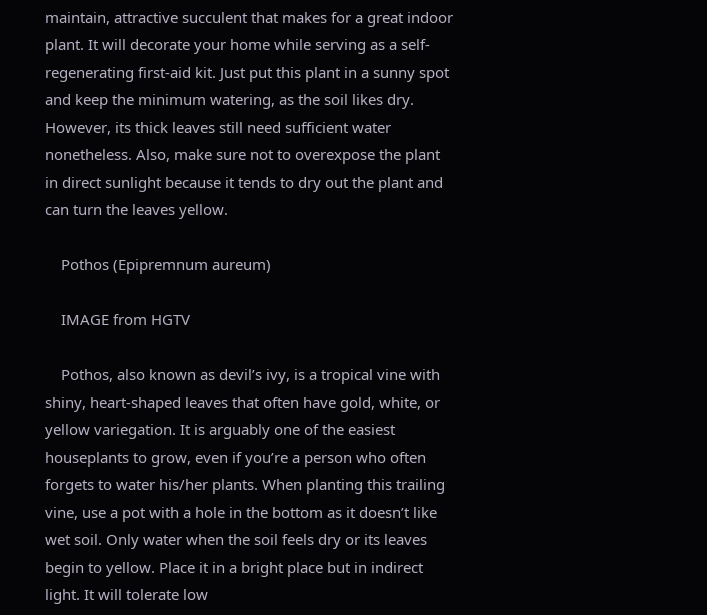maintain, attractive succulent that makes for a great indoor plant. It will decorate your home while serving as a self-regenerating first-aid kit. Just put this plant in a sunny spot and keep the minimum watering, as the soil likes dry. However, its thick leaves still need sufficient water nonetheless. Also, make sure not to overexpose the plant in direct sunlight because it tends to dry out the plant and can turn the leaves yellow.

    Pothos (Epipremnum aureum)

    IMAGE from HGTV

    Pothos, also known as devil’s ivy, is a tropical vine with shiny, heart-shaped leaves that often have gold, white, or yellow variegation. It is arguably one of the easiest houseplants to grow, even if you’re a person who often forgets to water his/her plants. When planting this trailing vine, use a pot with a hole in the bottom as it doesn’t like wet soil. Only water when the soil feels dry or its leaves begin to yellow. Place it in a bright place but in indirect light. It will tolerate low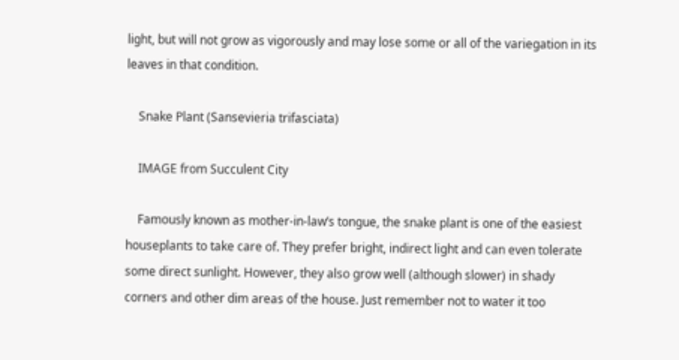light, but will not grow as vigorously and may lose some or all of the variegation in its leaves in that condition.

    Snake Plant (Sansevieria trifasciata)

    IMAGE from Succulent City

    Famously known as mother-in-law’s tongue, the snake plant is one of the easiest houseplants to take care of. They prefer bright, indirect light and can even tolerate some direct sunlight. However, they also grow well (although slower) in shady corners and other dim areas of the house. Just remember not to water it too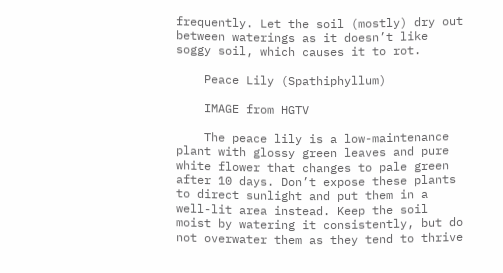frequently. Let the soil (mostly) dry out between waterings as it doesn’t like soggy soil, which causes it to rot.

    Peace Lily (Spathiphyllum)

    IMAGE from HGTV

    The peace lily is a low-maintenance plant with glossy green leaves and pure white flower that changes to pale green after 10 days. Don’t expose these plants to direct sunlight and put them in a well-lit area instead. Keep the soil moist by watering it consistently, but do not overwater them as they tend to thrive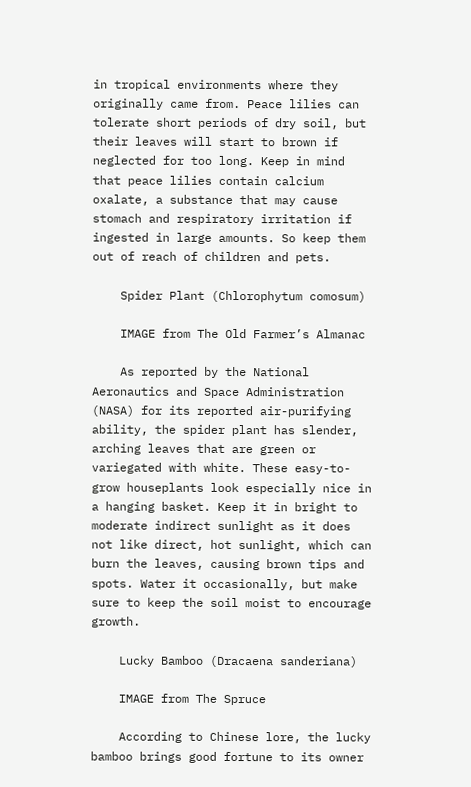in tropical environments where they originally came from. Peace lilies can tolerate short periods of dry soil, but their leaves will start to brown if neglected for too long. Keep in mind that peace lilies contain calcium oxalate, a substance that may cause stomach and respiratory irritation if ingested in large amounts. So keep them out of reach of children and pets.

    Spider Plant (Chlorophytum comosum)

    IMAGE from The Old Farmer’s Almanac

    As reported by the National Aeronautics and Space Administration (NASA) for its reported air-purifying ability, the spider plant has slender, arching leaves that are green or variegated with white. These easy-to-grow houseplants look especially nice in a hanging basket. Keep it in bright to moderate indirect sunlight as it does not like direct, hot sunlight, which can burn the leaves, causing brown tips and spots. Water it occasionally, but make sure to keep the soil moist to encourage growth.

    Lucky Bamboo (Dracaena sanderiana)

    IMAGE from The Spruce

    According to Chinese lore, the lucky bamboo brings good fortune to its owner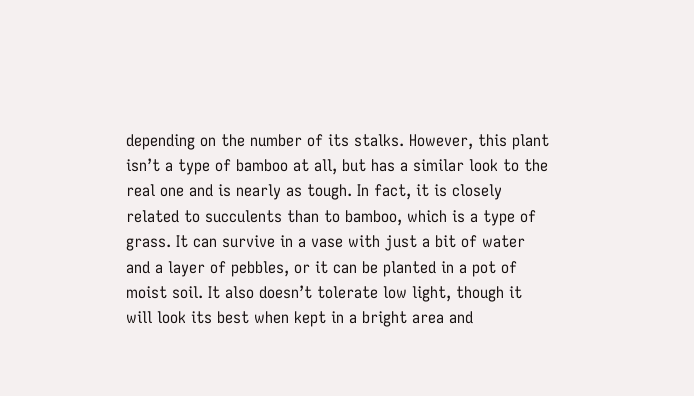depending on the number of its stalks. However, this plant isn’t a type of bamboo at all, but has a similar look to the real one and is nearly as tough. In fact, it is closely related to succulents than to bamboo, which is a type of grass. It can survive in a vase with just a bit of water and a layer of pebbles, or it can be planted in a pot of moist soil. It also doesn’t tolerate low light, though it will look its best when kept in a bright area and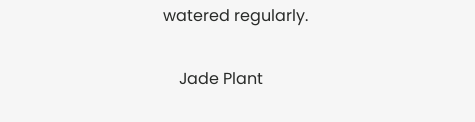watered regularly.

    Jade Plant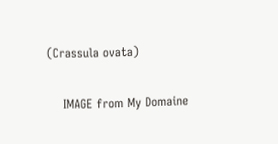(Crassula ovata)

    IMAGE from My Domaine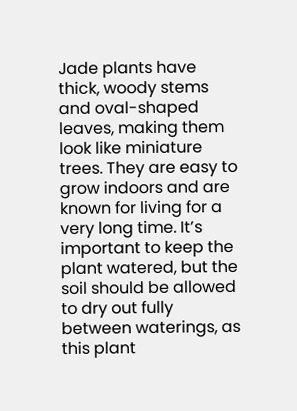Jade plants have thick, woody stems and oval-shaped leaves, making them look like miniature trees. They are easy to grow indoors and are known for living for a very long time. It’s important to keep the plant watered, but the soil should be allowed to dry out fully between waterings, as this plant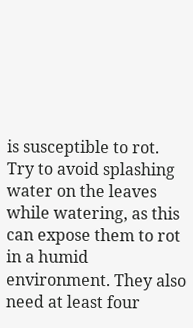is susceptible to rot. Try to avoid splashing water on the leaves while watering, as this can expose them to rot in a humid environment. They also need at least four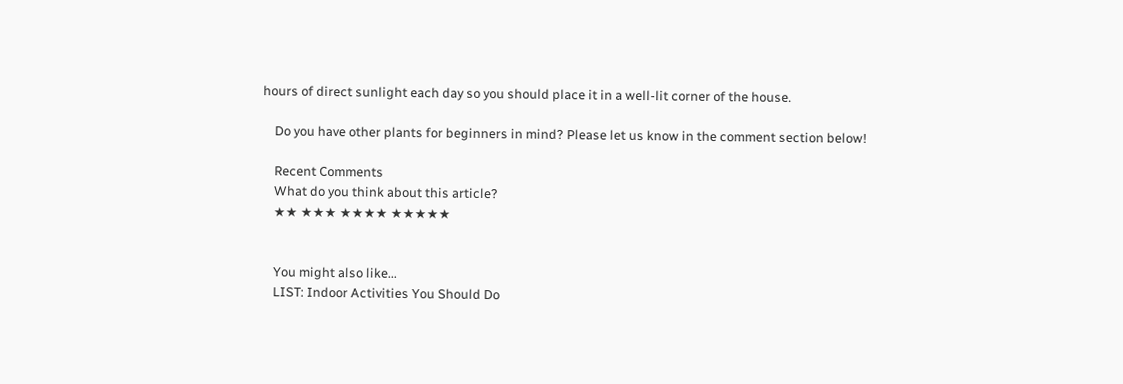hours of direct sunlight each day so you should place it in a well-lit corner of the house.

    Do you have other plants for beginners in mind? Please let us know in the comment section below!

    Recent Comments
    What do you think about this article?
    ★★ ★★★ ★★★★ ★★★★★


    You might also like...
    LIST: Indoor Activities You Should Do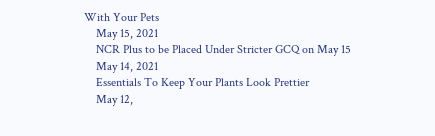With Your Pets
    May 15, 2021
    NCR Plus to be Placed Under Stricter GCQ on May 15
    May 14, 2021
    Essentials To Keep Your Plants Look Prettier
    May 12,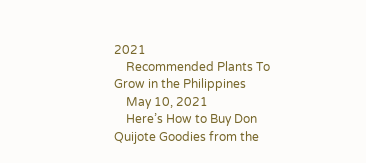2021
    Recommended Plants To Grow in the Philippines
    May 10, 2021
    Here’s How to Buy Don Quijote Goodies from the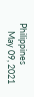Philippines
    May 09, 2021